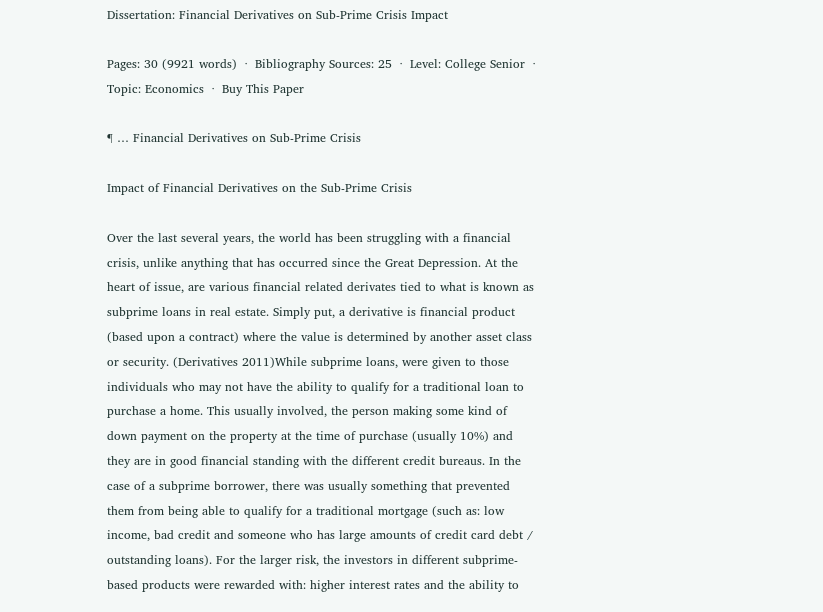Dissertation: Financial Derivatives on Sub-Prime Crisis Impact

Pages: 30 (9921 words)  ·  Bibliography Sources: 25  ·  Level: College Senior  ·  Topic: Economics  ·  Buy This Paper

¶ … Financial Derivatives on Sub-Prime Crisis

Impact of Financial Derivatives on the Sub-Prime Crisis

Over the last several years, the world has been struggling with a financial crisis, unlike anything that has occurred since the Great Depression. At the heart of issue, are various financial related derivates tied to what is known as subprime loans in real estate. Simply put, a derivative is financial product (based upon a contract) where the value is determined by another asset class or security. (Derivatives 2011)While subprime loans, were given to those individuals who may not have the ability to qualify for a traditional loan to purchase a home. This usually involved, the person making some kind of down payment on the property at the time of purchase (usually 10%) and they are in good financial standing with the different credit bureaus. In the case of a subprime borrower, there was usually something that prevented them from being able to qualify for a traditional mortgage (such as: low income, bad credit and someone who has large amounts of credit card debt / outstanding loans). For the larger risk, the investors in different subprime-based products were rewarded with: higher interest rates and the ability to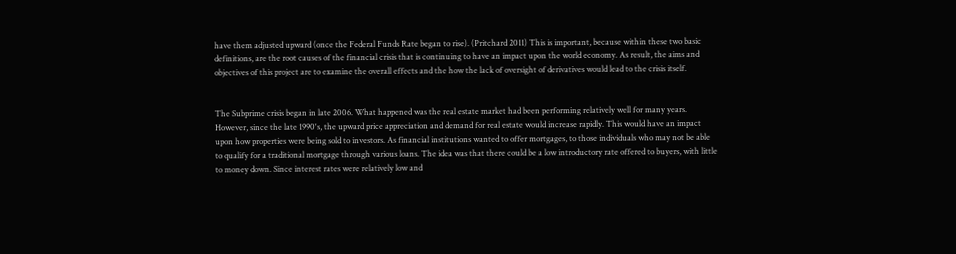have them adjusted upward (once the Federal Funds Rate began to rise). (Pritchard 2011) This is important, because within these two basic definitions, are the root causes of the financial crisis that is continuing to have an impact upon the world economy. As result, the aims and objectives of this project are to examine the overall effects and the how the lack of oversight of derivatives would lead to the crisis itself.


The Subprime crisis began in late 2006. What happened was the real estate market had been performing relatively well for many years. However, since the late 1990's, the upward price appreciation and demand for real estate would increase rapidly. This would have an impact upon how properties were being sold to investors. As financial institutions wanted to offer mortgages, to those individuals who may not be able to qualify for a traditional mortgage through various loans. The idea was that there could be a low introductory rate offered to buyers, with little to money down. Since interest rates were relatively low and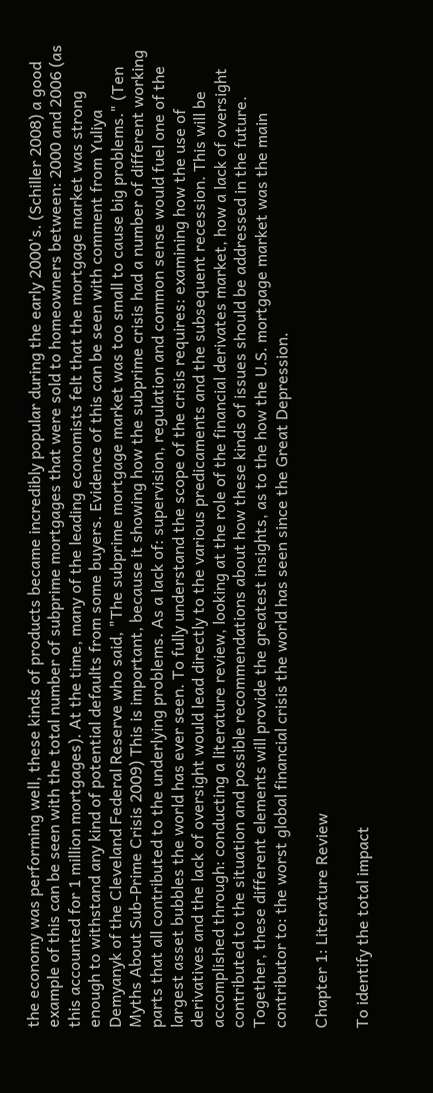the economy was performing well, these kinds of products became incredibly popular during the early 2000's. (Schiller 2008) a good example of this can be seen with the total number of subprime mortgages that were sold to homeowners between: 2000 and 2006 (as this accounted for 1 million mortgages). At the time, many of the leading economists felt that the mortgage market was strong enough to withstand any kind of potential defaults from some buyers. Evidence of this can be seen with comment from Yuliya Demyanyk of the Cleveland Federal Reserve who said, "The subprime mortgage market was too small to cause big problems." (Ten Myths About Sub-Prime Crisis 2009) This is important, because it showing how the subprime crisis had a number of different working parts that all contributed to the underlying problems. As a lack of: supervision, regulation and common sense would fuel one of the largest asset bubbles the world has ever seen. To fully understand the scope of the crisis requires: examining how the use of derivatives and the lack of oversight would lead directly to the various predicaments and the subsequent recession. This will be accomplished through: conducting a literature review, looking at the role of the financial derivates market, how a lack of oversight contributed to the situation and possible recommendations about how these kinds of issues should be addressed in the future. Together, these different elements will provide the greatest insights, as to the how the U.S. mortgage market was the main contributor to: the worst global financial crisis the world has seen since the Great Depression.

Chapter 1: Literature Review

To identify the total impact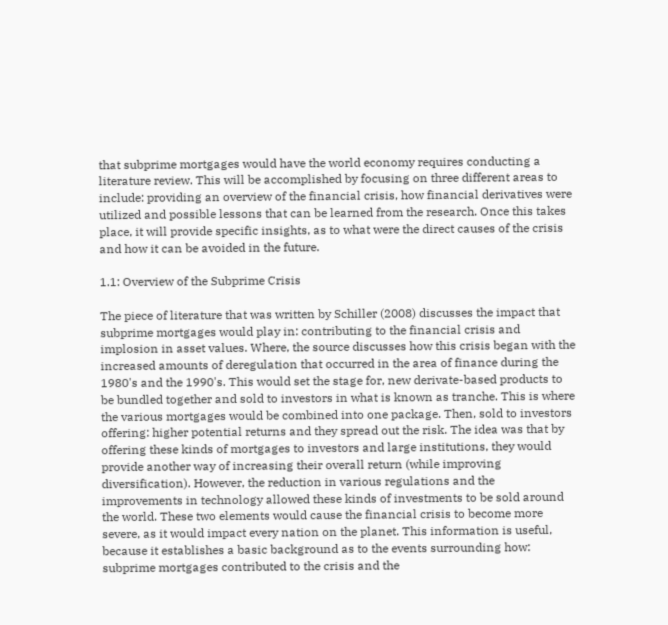that subprime mortgages would have the world economy requires conducting a literature review. This will be accomplished by focusing on three different areas to include: providing an overview of the financial crisis, how financial derivatives were utilized and possible lessons that can be learned from the research. Once this takes place, it will provide specific insights, as to what were the direct causes of the crisis and how it can be avoided in the future.

1.1: Overview of the Subprime Crisis

The piece of literature that was written by Schiller (2008) discusses the impact that subprime mortgages would play in: contributing to the financial crisis and implosion in asset values. Where, the source discusses how this crisis began with the increased amounts of deregulation that occurred in the area of finance during the 1980's and the 1990's. This would set the stage for, new derivate-based products to be bundled together and sold to investors in what is known as tranche. This is where the various mortgages would be combined into one package. Then, sold to investors offering: higher potential returns and they spread out the risk. The idea was that by offering these kinds of mortgages to investors and large institutions, they would provide another way of increasing their overall return (while improving diversification). However, the reduction in various regulations and the improvements in technology allowed these kinds of investments to be sold around the world. These two elements would cause the financial crisis to become more severe, as it would impact every nation on the planet. This information is useful, because it establishes a basic background as to the events surrounding how: subprime mortgages contributed to the crisis and the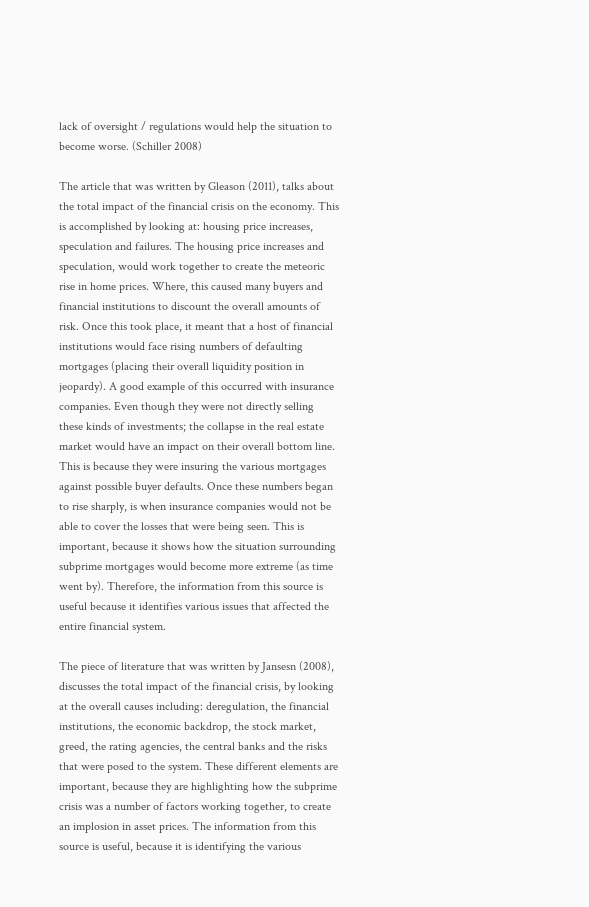lack of oversight / regulations would help the situation to become worse. (Schiller 2008)

The article that was written by Gleason (2011), talks about the total impact of the financial crisis on the economy. This is accomplished by looking at: housing price increases, speculation and failures. The housing price increases and speculation, would work together to create the meteoric rise in home prices. Where, this caused many buyers and financial institutions to discount the overall amounts of risk. Once this took place, it meant that a host of financial institutions would face rising numbers of defaulting mortgages (placing their overall liquidity position in jeopardy). A good example of this occurred with insurance companies. Even though they were not directly selling these kinds of investments; the collapse in the real estate market would have an impact on their overall bottom line. This is because they were insuring the various mortgages against possible buyer defaults. Once these numbers began to rise sharply, is when insurance companies would not be able to cover the losses that were being seen. This is important, because it shows how the situation surrounding subprime mortgages would become more extreme (as time went by). Therefore, the information from this source is useful because it identifies various issues that affected the entire financial system.

The piece of literature that was written by Jansesn (2008), discusses the total impact of the financial crisis, by looking at the overall causes including: deregulation, the financial institutions, the economic backdrop, the stock market, greed, the rating agencies, the central banks and the risks that were posed to the system. These different elements are important, because they are highlighting how the subprime crisis was a number of factors working together, to create an implosion in asset prices. The information from this source is useful, because it is identifying the various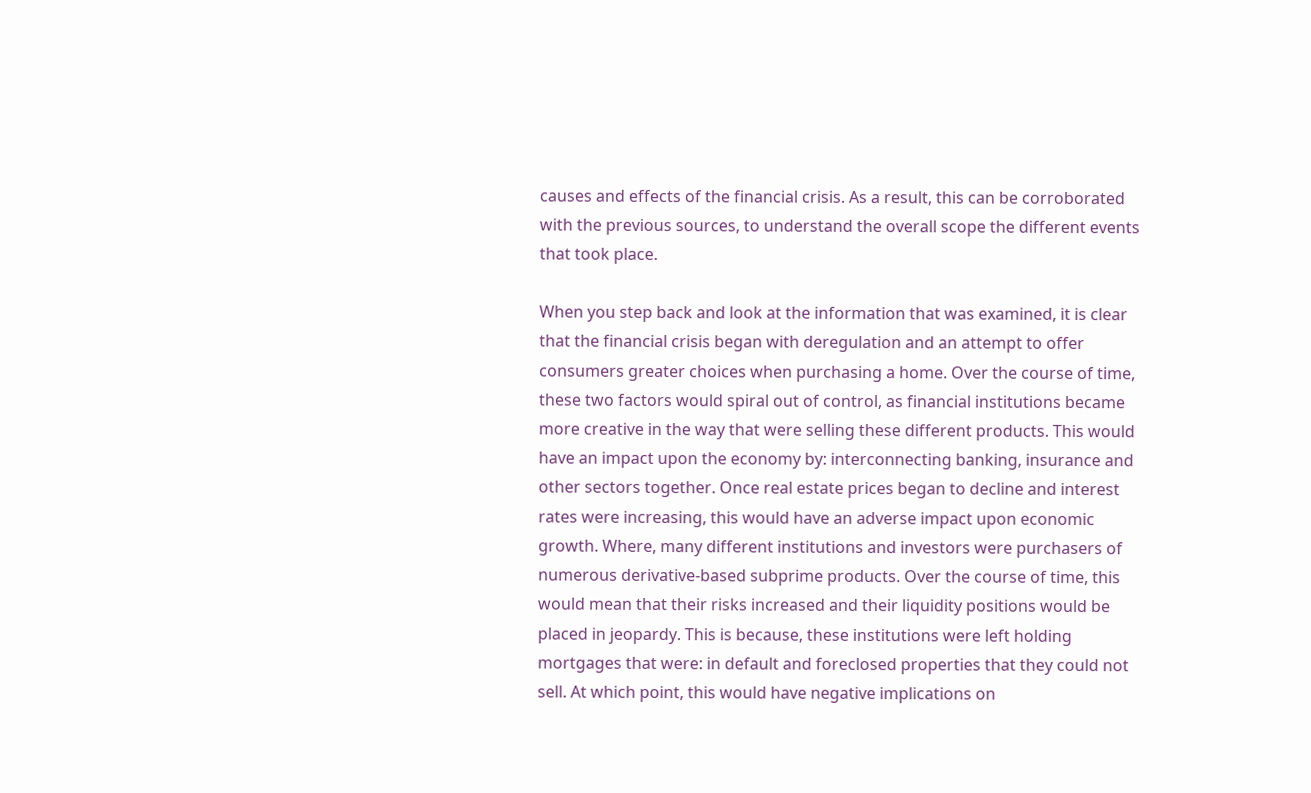causes and effects of the financial crisis. As a result, this can be corroborated with the previous sources, to understand the overall scope the different events that took place.

When you step back and look at the information that was examined, it is clear that the financial crisis began with deregulation and an attempt to offer consumers greater choices when purchasing a home. Over the course of time, these two factors would spiral out of control, as financial institutions became more creative in the way that were selling these different products. This would have an impact upon the economy by: interconnecting banking, insurance and other sectors together. Once real estate prices began to decline and interest rates were increasing, this would have an adverse impact upon economic growth. Where, many different institutions and investors were purchasers of numerous derivative-based subprime products. Over the course of time, this would mean that their risks increased and their liquidity positions would be placed in jeopardy. This is because, these institutions were left holding mortgages that were: in default and foreclosed properties that they could not sell. At which point, this would have negative implications on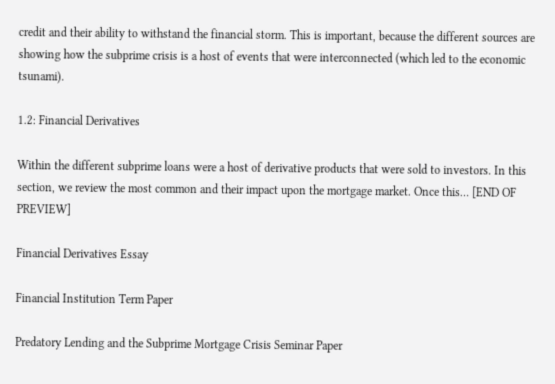credit and their ability to withstand the financial storm. This is important, because the different sources are showing how the subprime crisis is a host of events that were interconnected (which led to the economic tsunami).

1.2: Financial Derivatives

Within the different subprime loans were a host of derivative products that were sold to investors. In this section, we review the most common and their impact upon the mortgage market. Once this… [END OF PREVIEW]

Financial Derivatives Essay

Financial Institution Term Paper

Predatory Lending and the Subprime Mortgage Crisis Seminar Paper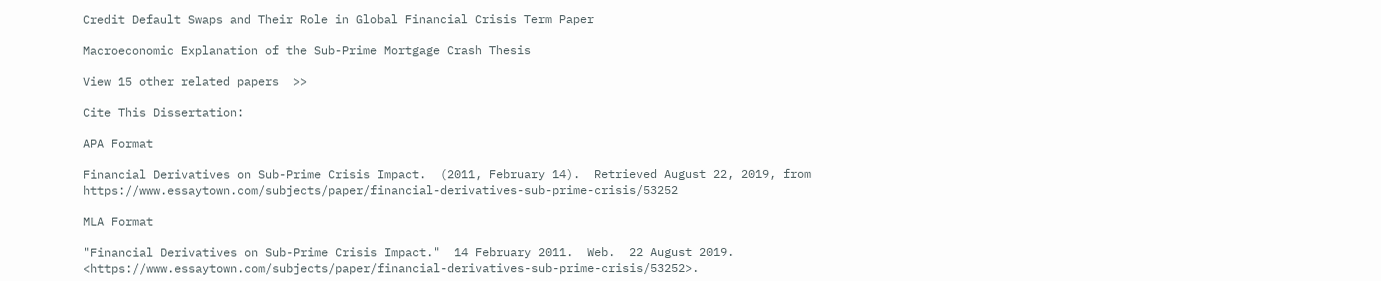Credit Default Swaps and Their Role in Global Financial Crisis Term Paper

Macroeconomic Explanation of the Sub-Prime Mortgage Crash Thesis

View 15 other related papers  >>

Cite This Dissertation:

APA Format

Financial Derivatives on Sub-Prime Crisis Impact.  (2011, February 14).  Retrieved August 22, 2019, from https://www.essaytown.com/subjects/paper/financial-derivatives-sub-prime-crisis/53252

MLA Format

"Financial Derivatives on Sub-Prime Crisis Impact."  14 February 2011.  Web.  22 August 2019. <https://www.essaytown.com/subjects/paper/financial-derivatives-sub-prime-crisis/53252>.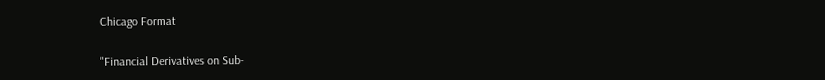Chicago Format

"Financial Derivatives on Sub-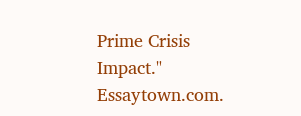Prime Crisis Impact."  Essaytown.com.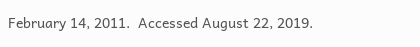February 14, 2011.  Accessed August 22, 2019.